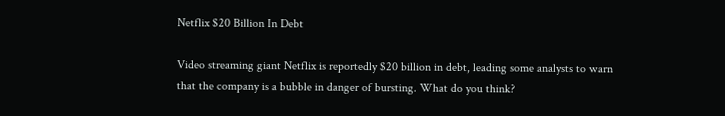Netflix $20 Billion In Debt

Video streaming giant Netflix is reportedly $20 billion in debt, leading some analysts to warn that the company is a bubble in danger of bursting. What do you think?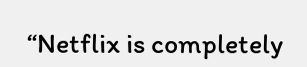“Netflix is completely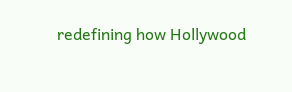redefining how Hollywood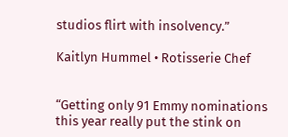studios flirt with insolvency.”

Kaitlyn Hummel • Rotisserie Chef


“Getting only 91 Emmy nominations this year really put the stink on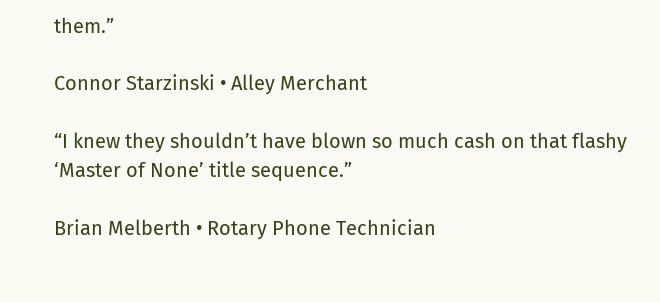them.”

Connor Starzinski • Alley Merchant

“I knew they shouldn’t have blown so much cash on that flashy ‘Master of None’ title sequence.”

Brian Melberth • Rotary Phone Technician